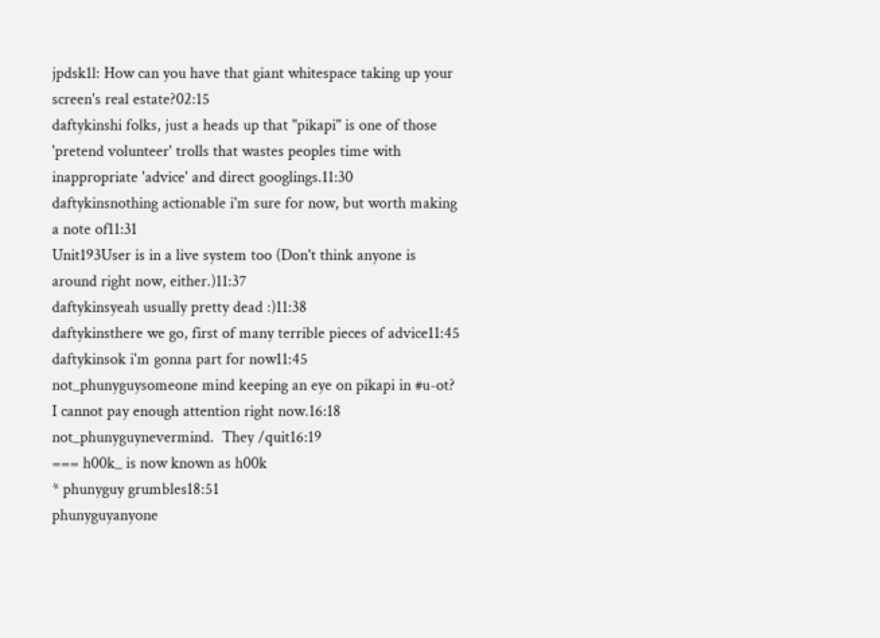jpdsk1l: How can you have that giant whitespace taking up your screen's real estate?02:15
daftykinshi folks, just a heads up that "pikapi" is one of those 'pretend volunteer' trolls that wastes peoples time with inappropriate 'advice' and direct googlings.11:30
daftykinsnothing actionable i'm sure for now, but worth making a note of11:31
Unit193User is in a live system too (Don't think anyone is around right now, either.)11:37
daftykinsyeah usually pretty dead :)11:38
daftykinsthere we go, first of many terrible pieces of advice11:45
daftykinsok i'm gonna part for now11:45
not_phunyguysomeone mind keeping an eye on pikapi in #u-ot? I cannot pay enough attention right now.16:18
not_phunyguynevermind.  They /quit16:19
=== h00k_ is now known as h00k
* phunyguy grumbles18:51
phunyguyanyone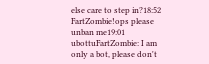else care to step in?18:52
FartZombie!ops please unban me19:01
ubottuFartZombie: I am only a bot, please don't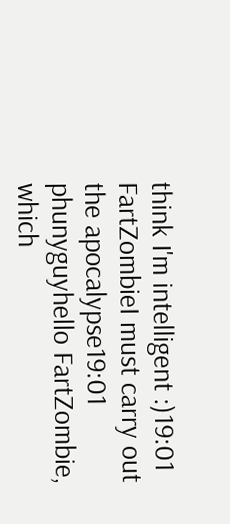think I'm intelligent :)19:01
FartZombieI must carry out the apocalypse19:01
phunyguyhello FartZombie, which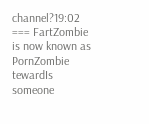channel?19:02
=== FartZombie is now known as PornZombie
tewardIs someone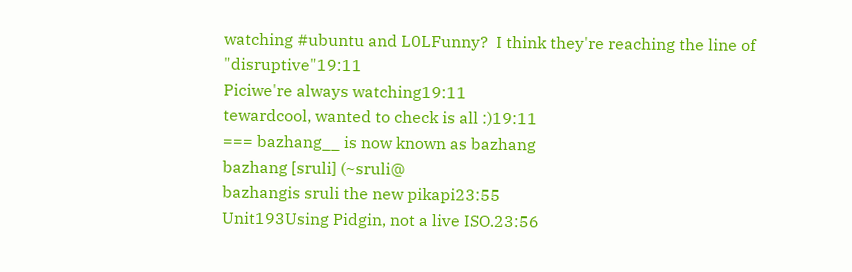watching #ubuntu and L0LFunny?  I think they're reaching the line of "disruptive"19:11
Piciwe're always watching19:11
tewardcool, wanted to check is all :)19:11
=== bazhang__ is now known as bazhang
bazhang [sruli] (~sruli@
bazhangis sruli the new pikapi23:55
Unit193Using Pidgin, not a live ISO.23:56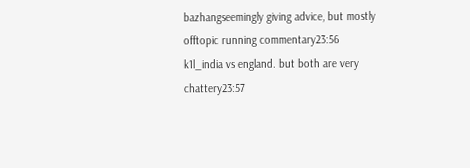bazhangseemingly giving advice, but mostly offtopic running commentary23:56
k1l_india vs england. but both are very chattery23:57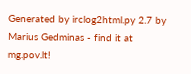Generated by irclog2html.py 2.7 by Marius Gedminas - find it at mg.pov.lt!